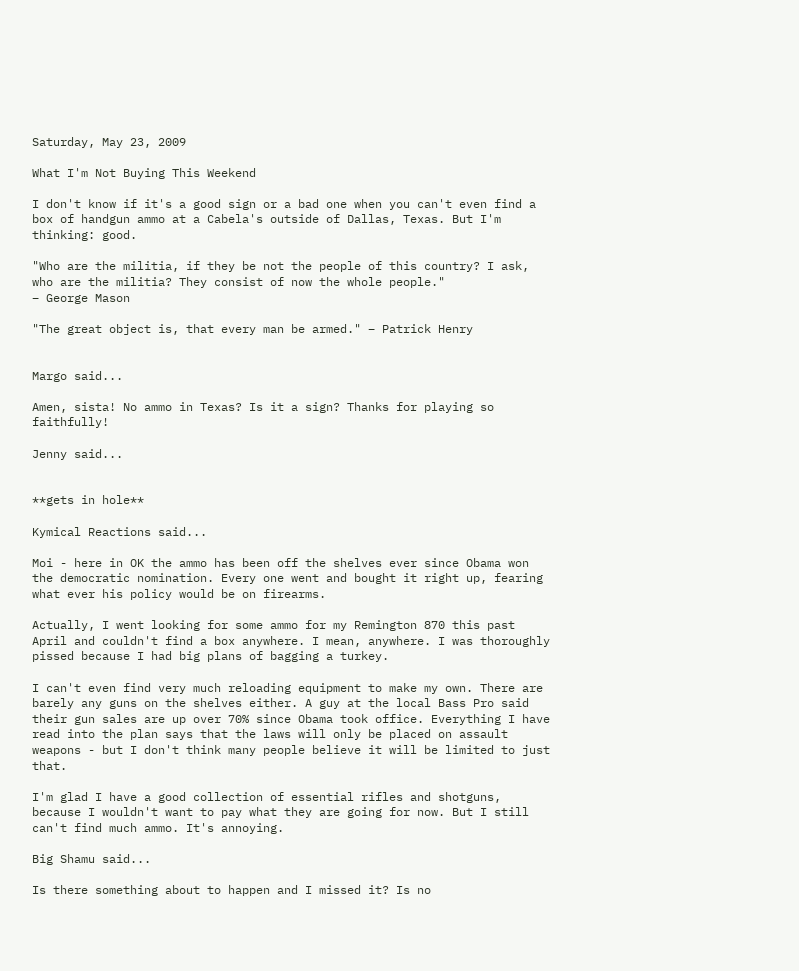Saturday, May 23, 2009

What I'm Not Buying This Weekend

I don't know if it's a good sign or a bad one when you can't even find a box of handgun ammo at a Cabela's outside of Dallas, Texas. But I'm thinking: good.

"Who are the militia, if they be not the people of this country? I ask, who are the militia? They consist of now the whole people."
– George Mason

"The great object is, that every man be armed." – Patrick Henry


Margo said...

Amen, sista! No ammo in Texas? Is it a sign? Thanks for playing so faithfully!

Jenny said...


**gets in hole**

Kymical Reactions said...

Moi - here in OK the ammo has been off the shelves ever since Obama won the democratic nomination. Every one went and bought it right up, fearing what ever his policy would be on firearms.

Actually, I went looking for some ammo for my Remington 870 this past April and couldn't find a box anywhere. I mean, anywhere. I was thoroughly pissed because I had big plans of bagging a turkey.

I can't even find very much reloading equipment to make my own. There are barely any guns on the shelves either. A guy at the local Bass Pro said their gun sales are up over 70% since Obama took office. Everything I have read into the plan says that the laws will only be placed on assault weapons - but I don't think many people believe it will be limited to just that.

I'm glad I have a good collection of essential rifles and shotguns, because I wouldn't want to pay what they are going for now. But I still can't find much ammo. It's annoying.

Big Shamu said...

Is there something about to happen and I missed it? Is no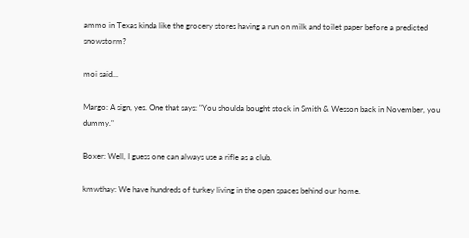ammo in Texas kinda like the grocery stores having a run on milk and toilet paper before a predicted snowstorm?

moi said...

Margo: A sign, yes. One that says: "You shoulda bought stock in Smith & Wesson back in November, you dummy."

Boxer: Well, I guess one can always use a rifle as a club.

kmwthay: We have hundreds of turkey living in the open spaces behind our home.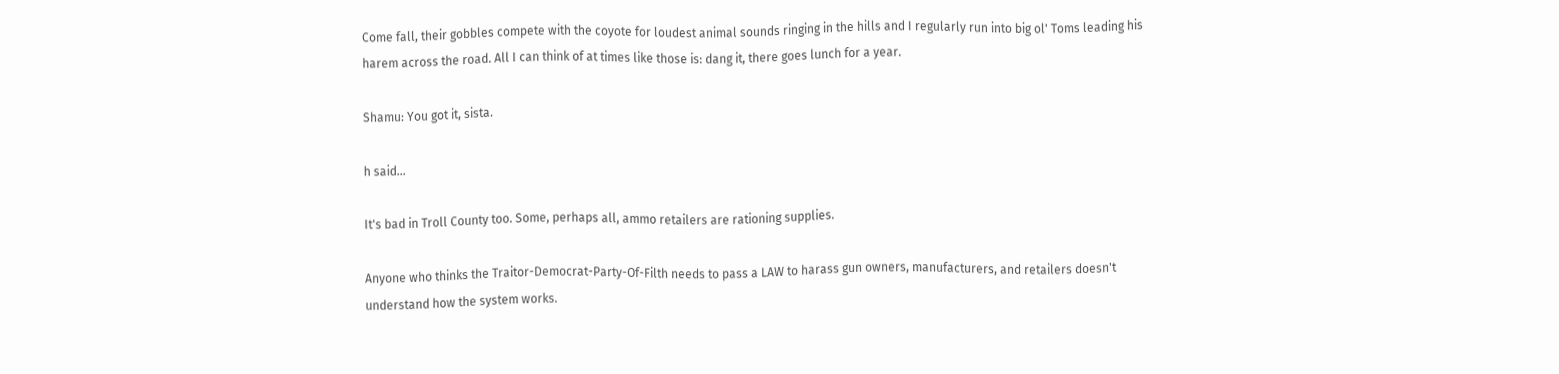Come fall, their gobbles compete with the coyote for loudest animal sounds ringing in the hills and I regularly run into big ol' Toms leading his harem across the road. All I can think of at times like those is: dang it, there goes lunch for a year.

Shamu: You got it, sista.

h said...

It's bad in Troll County too. Some, perhaps all, ammo retailers are rationing supplies.

Anyone who thinks the Traitor-Democrat-Party-Of-Filth needs to pass a LAW to harass gun owners, manufacturers, and retailers doesn't understand how the system works.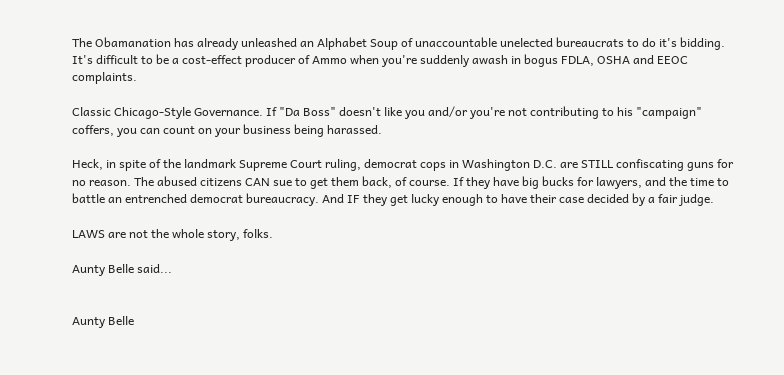The Obamanation has already unleashed an Alphabet Soup of unaccountable unelected bureaucrats to do it's bidding. It's difficult to be a cost-effect producer of Ammo when you're suddenly awash in bogus FDLA, OSHA and EEOC complaints.

Classic Chicago-Style Governance. If "Da Boss" doesn't like you and/or you're not contributing to his "campaign" coffers, you can count on your business being harassed.

Heck, in spite of the landmark Supreme Court ruling, democrat cops in Washington D.C. are STILL confiscating guns for no reason. The abused citizens CAN sue to get them back, of course. If they have big bucks for lawyers, and the time to battle an entrenched democrat bureaucracy. And IF they get lucky enough to have their case decided by a fair judge.

LAWS are not the whole story, folks.

Aunty Belle said...


Aunty Belle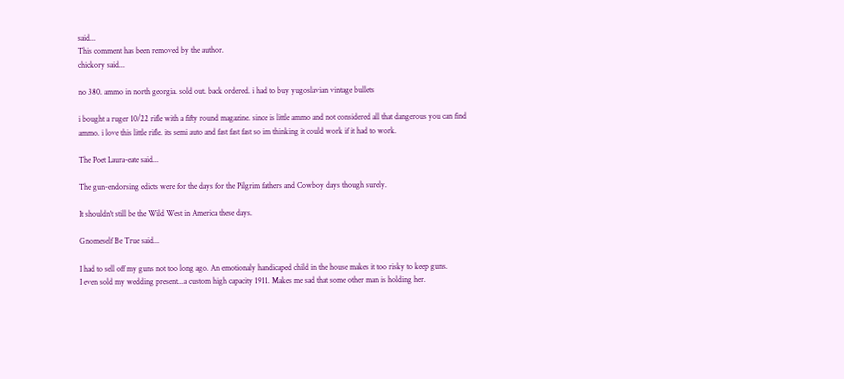said...
This comment has been removed by the author.
chickory said...

no 380. ammo in north georgia. sold out. back ordered. i had to buy yugoslavian vintage bullets

i bought a ruger 10/22 rifle with a fifty round magazine. since is little ammo and not considered all that dangerous you can find ammo. i love this little rifle. its semi auto and fast fast fast so im thinking it could work if it had to work.

The Poet Laura-eate said...

The gun-endorsing edicts were for the days for the Pilgrim fathers and Cowboy days though surely.

It shouldn't still be the Wild West in America these days.

Gnomeself Be True said...

I had to sell off my guns not too long ago. An emotionaly handicaped child in the house makes it too risky to keep guns.
I even sold my wedding present...a custom high capacity 1911. Makes me sad that some other man is holding her.